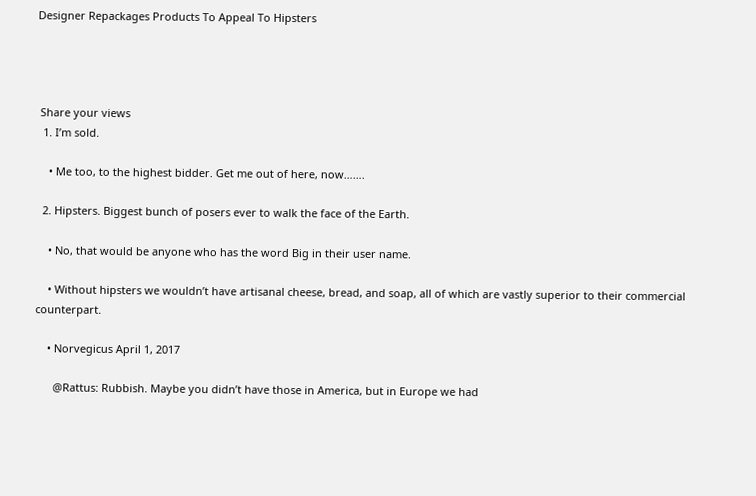Designer Repackages Products To Appeal To Hipsters




 Share your views
  1. I’m sold.

    • Me too, to the highest bidder. Get me out of here, now…….

  2. Hipsters. Biggest bunch of posers ever to walk the face of the Earth.

    • No, that would be anyone who has the word Big in their user name.

    • Without hipsters we wouldn’t have artisanal cheese, bread, and soap, all of which are vastly superior to their commercial counterpart.

    • Norvegicus April 1, 2017

      @Rattus: Rubbish. Maybe you didn’t have those in America, but in Europe we had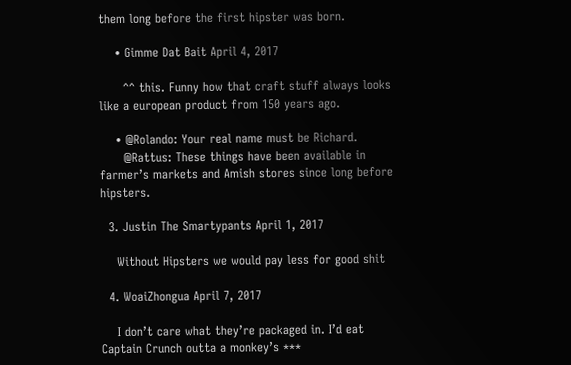them long before the first hipster was born.

    • Gimme Dat Bait April 4, 2017

      ^^ this. Funny how that craft stuff always looks like a european product from 150 years ago.

    • @Rolando: Your real name must be Richard.
      @Rattus: These things have been available in farmer’s markets and Amish stores since long before hipsters.

  3. Justin The Smartypants April 1, 2017

    Without Hipsters we would pay less for good shit

  4. WoaiZhongua April 7, 2017

    I don’t care what they’re packaged in. I’d eat Captain Crunch outta a monkey’s ***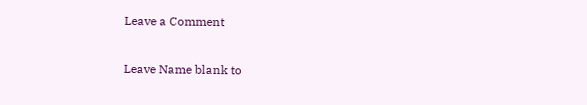Leave a Comment

Leave Name blank to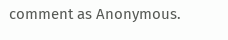comment as Anonymous.